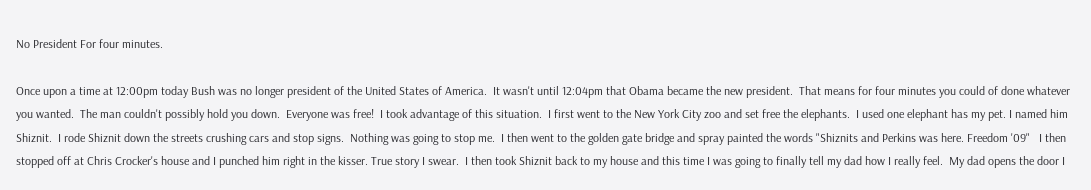No President For four minutes.

Once upon a time at 12:00pm today Bush was no longer president of the United States of America.  It wasn't until 12:04pm that Obama became the new president.  That means for four minutes you could of done whatever you wanted.  The man couldn't possibly hold you down.  Everyone was free!  I took advantage of this situation.  I first went to the New York City zoo and set free the elephants.  I used one elephant has my pet. I named him Shiznit.  I rode Shiznit down the streets crushing cars and stop signs.  Nothing was going to stop me.  I then went to the golden gate bridge and spray painted the words "Shiznits and Perkins was here. Freedom '09"   I then stopped off at Chris Crocker's house and I punched him right in the kisser. True story I swear.  I then took Shiznit back to my house and this time I was going to finally tell my dad how I really feel.  My dad opens the door I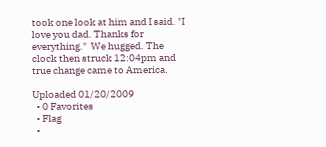took one look at him and I said. "I love you dad. Thanks for everything."  We hugged. The clock then struck 12:04pm and true change came to America.

Uploaded 01/20/2009
  • 0 Favorites
  • Flag
  •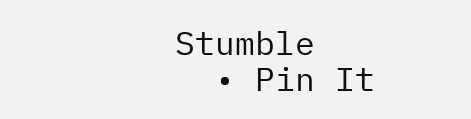Stumble
  • Pin It